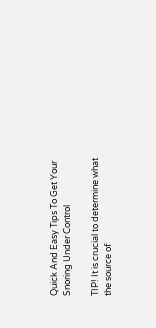Quick And Easy Tips To Get Your Snoring Under Control

TIP! It is crucial to determine what the source of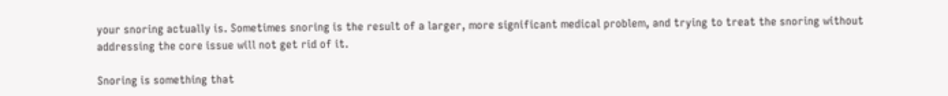your snoring actually is. Sometimes snoring is the result of a larger, more significant medical problem, and trying to treat the snoring without addressing the core issue will not get rid of it.

Snoring is something that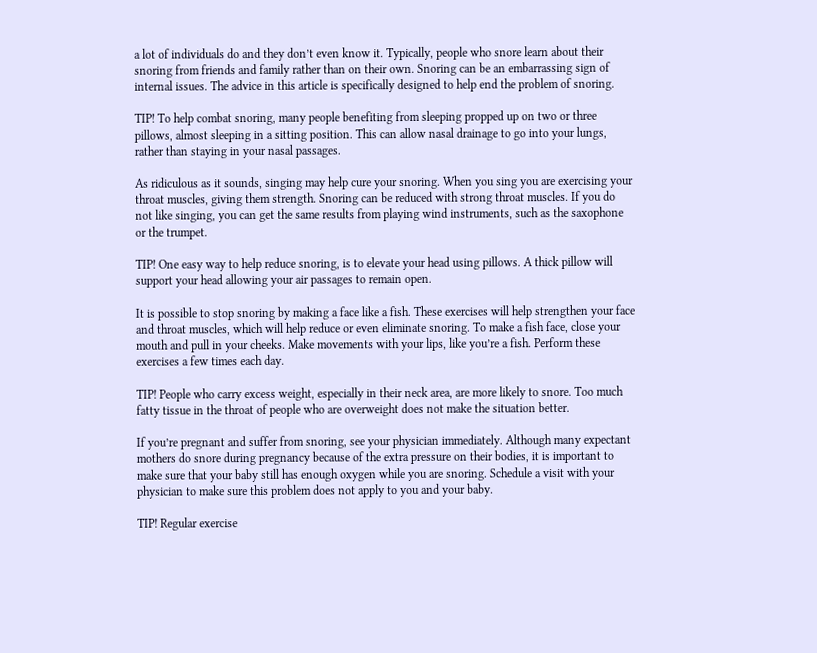a lot of individuals do and they don’t even know it. Typically, people who snore learn about their snoring from friends and family rather than on their own. Snoring can be an embarrassing sign of internal issues. The advice in this article is specifically designed to help end the problem of snoring.

TIP! To help combat snoring, many people benefiting from sleeping propped up on two or three pillows, almost sleeping in a sitting position. This can allow nasal drainage to go into your lungs, rather than staying in your nasal passages.

As ridiculous as it sounds, singing may help cure your snoring. When you sing you are exercising your throat muscles, giving them strength. Snoring can be reduced with strong throat muscles. If you do not like singing, you can get the same results from playing wind instruments, such as the saxophone or the trumpet.

TIP! One easy way to help reduce snoring, is to elevate your head using pillows. A thick pillow will support your head allowing your air passages to remain open.

It is possible to stop snoring by making a face like a fish. These exercises will help strengthen your face and throat muscles, which will help reduce or even eliminate snoring. To make a fish face, close your mouth and pull in your cheeks. Make movements with your lips, like you’re a fish. Perform these exercises a few times each day.

TIP! People who carry excess weight, especially in their neck area, are more likely to snore. Too much fatty tissue in the throat of people who are overweight does not make the situation better.

If you’re pregnant and suffer from snoring, see your physician immediately. Although many expectant mothers do snore during pregnancy because of the extra pressure on their bodies, it is important to make sure that your baby still has enough oxygen while you are snoring. Schedule a visit with your physician to make sure this problem does not apply to you and your baby.

TIP! Regular exercise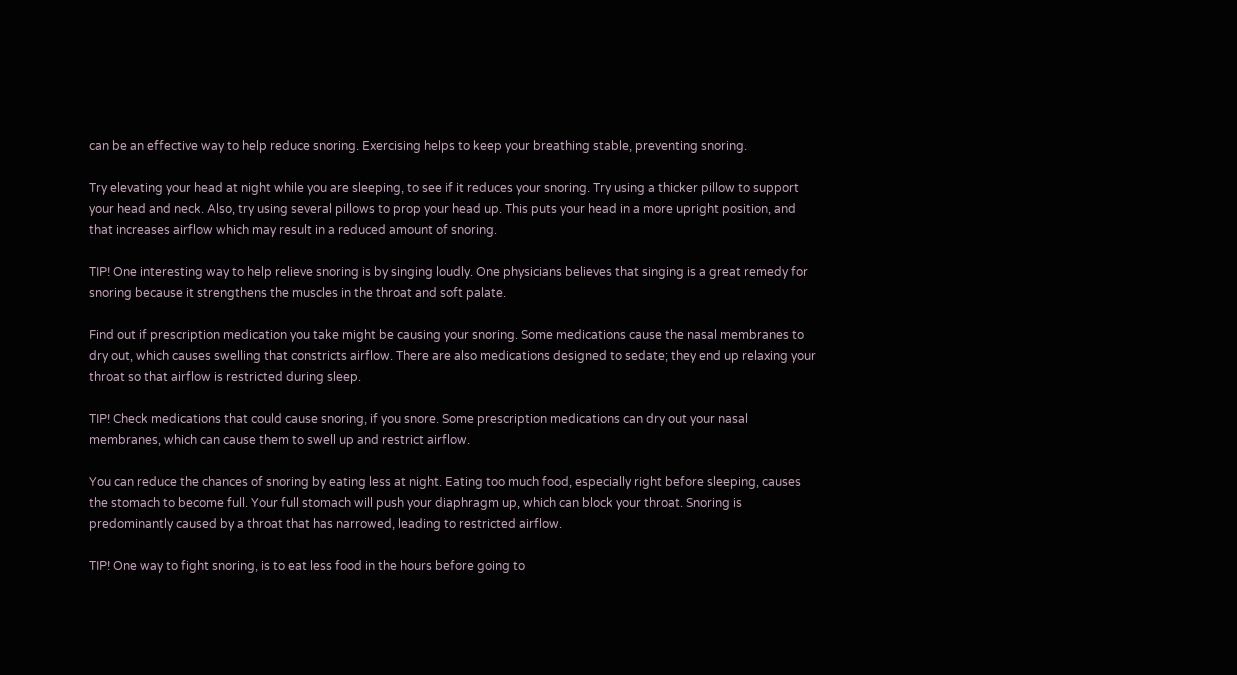can be an effective way to help reduce snoring. Exercising helps to keep your breathing stable, preventing snoring.

Try elevating your head at night while you are sleeping, to see if it reduces your snoring. Try using a thicker pillow to support your head and neck. Also, try using several pillows to prop your head up. This puts your head in a more upright position, and that increases airflow which may result in a reduced amount of snoring.

TIP! One interesting way to help relieve snoring is by singing loudly. One physicians believes that singing is a great remedy for snoring because it strengthens the muscles in the throat and soft palate.

Find out if prescription medication you take might be causing your snoring. Some medications cause the nasal membranes to dry out, which causes swelling that constricts airflow. There are also medications designed to sedate; they end up relaxing your throat so that airflow is restricted during sleep.

TIP! Check medications that could cause snoring, if you snore. Some prescription medications can dry out your nasal membranes, which can cause them to swell up and restrict airflow.

You can reduce the chances of snoring by eating less at night. Eating too much food, especially right before sleeping, causes the stomach to become full. Your full stomach will push your diaphragm up, which can block your throat. Snoring is predominantly caused by a throat that has narrowed, leading to restricted airflow.

TIP! One way to fight snoring, is to eat less food in the hours before going to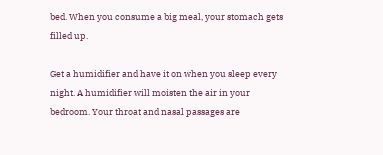bed. When you consume a big meal, your stomach gets filled up.

Get a humidifier and have it on when you sleep every night. A humidifier will moisten the air in your bedroom. Your throat and nasal passages are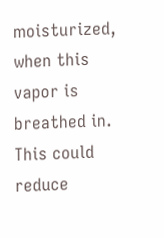moisturized, when this vapor is breathed in. This could reduce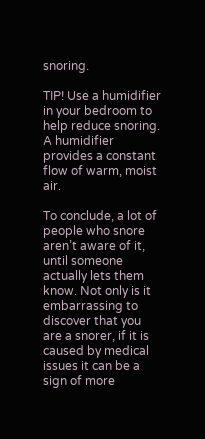snoring.

TIP! Use a humidifier in your bedroom to help reduce snoring. A humidifier provides a constant flow of warm, moist air.

To conclude, a lot of people who snore aren’t aware of it, until someone actually lets them know. Not only is it embarrassing to discover that you are a snorer, if it is caused by medical issues it can be a sign of more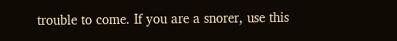trouble to come. If you are a snorer, use this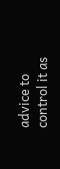advice to control it as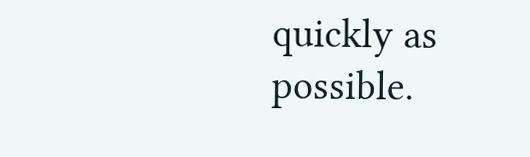quickly as possible.